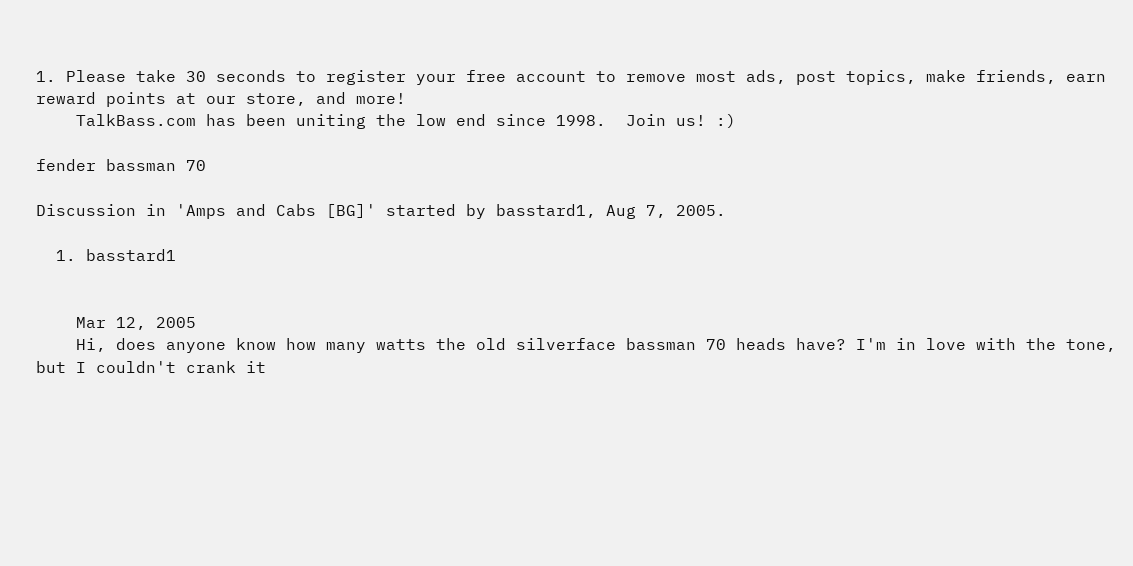1. Please take 30 seconds to register your free account to remove most ads, post topics, make friends, earn reward points at our store, and more!
    TalkBass.com has been uniting the low end since 1998.  Join us! :)

fender bassman 70

Discussion in 'Amps and Cabs [BG]' started by basstard1, Aug 7, 2005.

  1. basstard1


    Mar 12, 2005
    Hi, does anyone know how many watts the old silverface bassman 70 heads have? I'm in love with the tone, but I couldn't crank it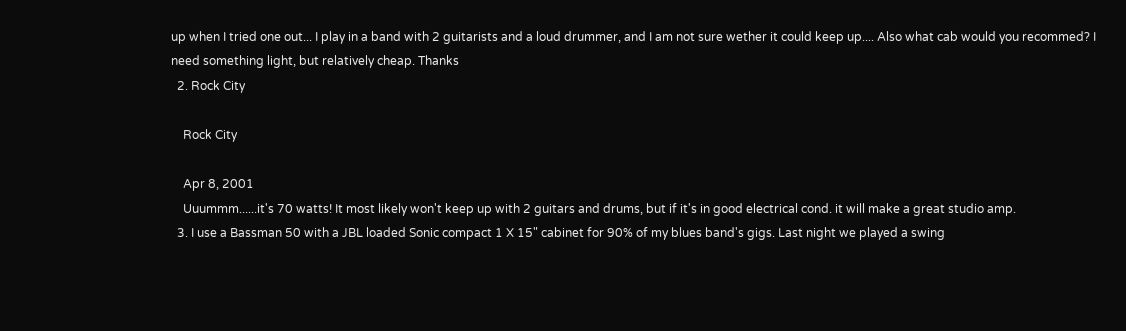up when I tried one out... I play in a band with 2 guitarists and a loud drummer, and I am not sure wether it could keep up.... Also what cab would you recommed? I need something light, but relatively cheap. Thanks
  2. Rock City

    Rock City

    Apr 8, 2001
    Uuummm......it's 70 watts! It most likely won't keep up with 2 guitars and drums, but if it's in good electrical cond. it will make a great studio amp.
  3. I use a Bassman 50 with a JBL loaded Sonic compact 1 X 15" cabinet for 90% of my blues band's gigs. Last night we played a swing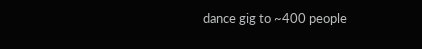dance gig to ~400 people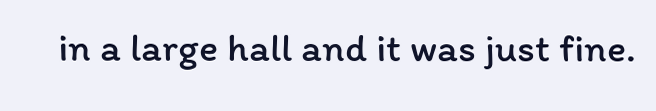in a large hall and it was just fine.